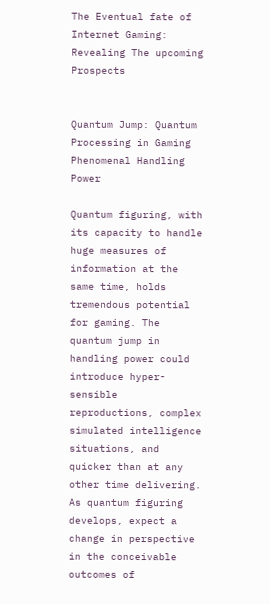The Eventual fate of Internet Gaming: Revealing The upcoming Prospects


Quantum Jump: Quantum Processing in Gaming
Phenomenal Handling Power

Quantum figuring, with its capacity to handle huge measures of information at the same time, holds tremendous potential for gaming. The quantum jump in handling power could introduce hyper-sensible reproductions, complex simulated intelligence situations, and quicker than at any other time delivering. As quantum figuring develops, expect a change in perspective in the conceivable outcomes of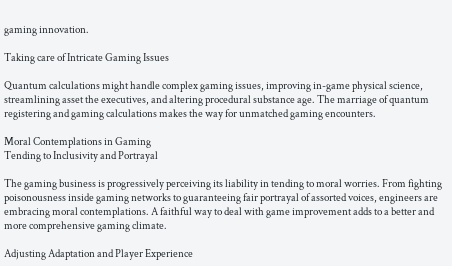gaming innovation.

Taking care of Intricate Gaming Issues

Quantum calculations might handle complex gaming issues, improving in-game physical science, streamlining asset the executives, and altering procedural substance age. The marriage of quantum registering and gaming calculations makes the way for unmatched gaming encounters.

Moral Contemplations in Gaming
Tending to Inclusivity and Portrayal

The gaming business is progressively perceiving its liability in tending to moral worries. From fighting poisonousness inside gaming networks to guaranteeing fair portrayal of assorted voices, engineers are embracing moral contemplations. A faithful way to deal with game improvement adds to a better and more comprehensive gaming climate.

Adjusting Adaptation and Player Experience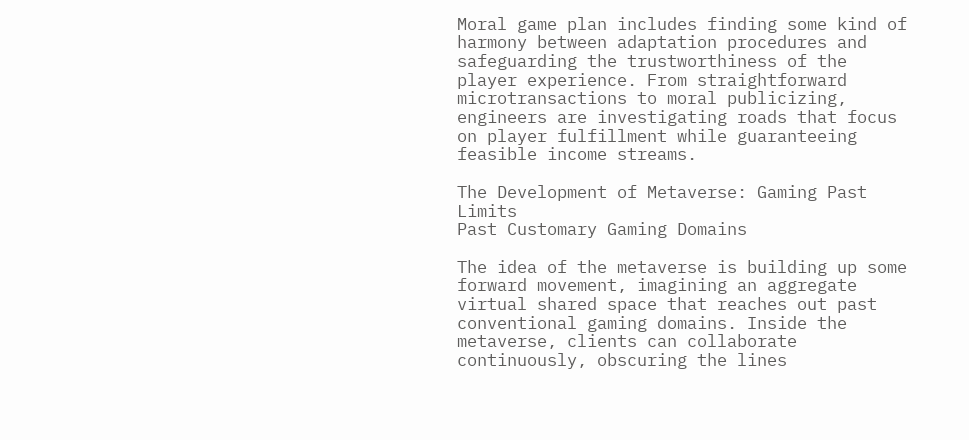Moral game plan includes finding some kind of harmony between adaptation procedures and safeguarding the trustworthiness of the player experience. From straightforward microtransactions to moral publicizing, engineers are investigating roads that focus on player fulfillment while guaranteeing feasible income streams.

The Development of Metaverse: Gaming Past Limits
Past Customary Gaming Domains

The idea of the metaverse is building up some forward movement, imagining an aggregate virtual shared space that reaches out past conventional gaming domains. Inside the metaverse, clients can collaborate continuously, obscuring the lines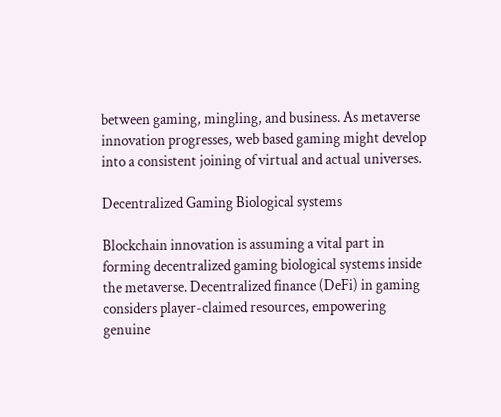between gaming, mingling, and business. As metaverse innovation progresses, web based gaming might develop into a consistent joining of virtual and actual universes.

Decentralized Gaming Biological systems

Blockchain innovation is assuming a vital part in forming decentralized gaming biological systems inside the metaverse. Decentralized finance (DeFi) in gaming considers player-claimed resources, empowering genuine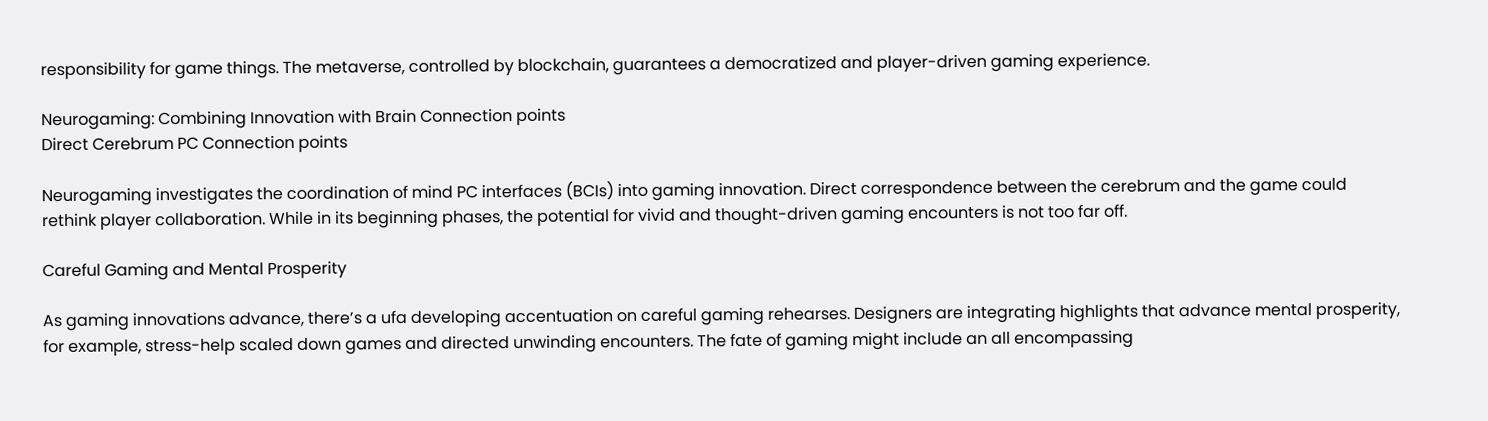responsibility for game things. The metaverse, controlled by blockchain, guarantees a democratized and player-driven gaming experience.

Neurogaming: Combining Innovation with Brain Connection points
Direct Cerebrum PC Connection points

Neurogaming investigates the coordination of mind PC interfaces (BCIs) into gaming innovation. Direct correspondence between the cerebrum and the game could rethink player collaboration. While in its beginning phases, the potential for vivid and thought-driven gaming encounters is not too far off.

Careful Gaming and Mental Prosperity

As gaming innovations advance, there’s a ufa developing accentuation on careful gaming rehearses. Designers are integrating highlights that advance mental prosperity, for example, stress-help scaled down games and directed unwinding encounters. The fate of gaming might include an all encompassing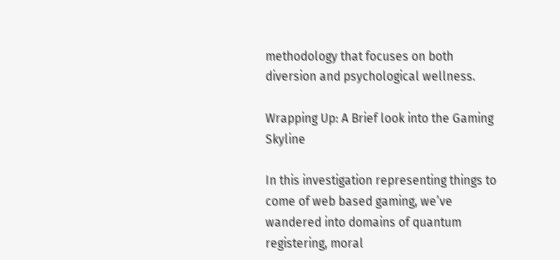methodology that focuses on both diversion and psychological wellness.

Wrapping Up: A Brief look into the Gaming Skyline

In this investigation representing things to come of web based gaming, we’ve wandered into domains of quantum registering, moral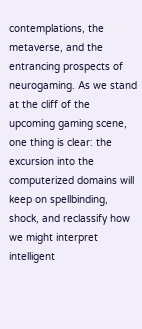contemplations, the metaverse, and the entrancing prospects of neurogaming. As we stand at the cliff of the upcoming gaming scene, one thing is clear: the excursion into the computerized domains will keep on spellbinding, shock, and reclassify how we might interpret intelligent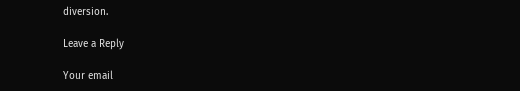diversion.

Leave a Reply

Your email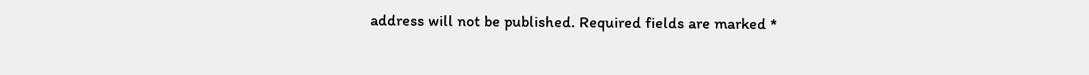address will not be published. Required fields are marked *